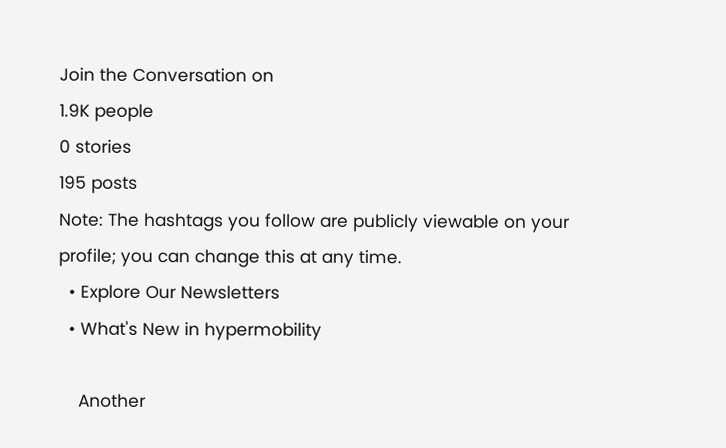Join the Conversation on
1.9K people
0 stories
195 posts
Note: The hashtags you follow are publicly viewable on your profile; you can change this at any time.
  • Explore Our Newsletters
  • What's New in hypermobility

    Another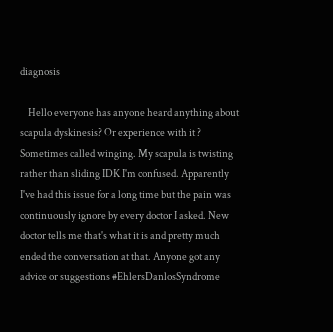diagnosis

    Hello everyone has anyone heard anything about scapula dyskinesis? Or experience with it ? Sometimes called winging. My scapula is twisting rather than sliding IDK I'm confused. Apparently I've had this issue for a long time but the pain was continuously ignore by every doctor I asked. New doctor tells me that's what it is and pretty much ended the conversation at that. Anyone got any advice or suggestions #EhlersDanlosSyndrome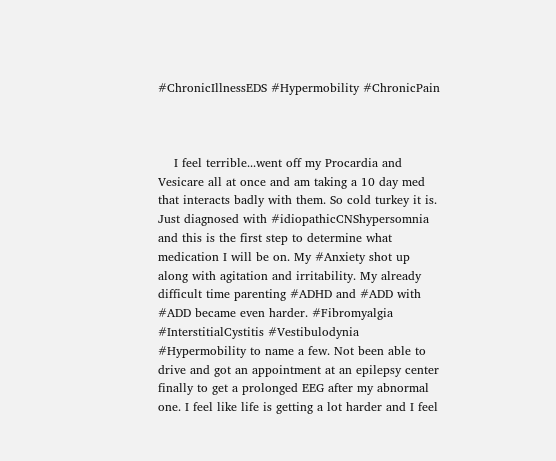#ChronicIllnessEDS #Hypermobility #ChronicPain



    I feel terrible...went off my Procardia and Vesicare all at once and am taking a 10 day med that interacts badly with them. So cold turkey it is. Just diagnosed with #idiopathicCNShypersomnia and this is the first step to determine what medication I will be on. My #Anxiety shot up along with agitation and irritability. My already difficult time parenting #ADHD and #ADD with #ADD became even harder. #Fibromyalgia #InterstitialCystitis #Vestibulodynia #Hypermobility to name a few. Not been able to drive and got an appointment at an epilepsy center finally to get a prolonged EEG after my abnormal one. I feel like life is getting a lot harder and I feel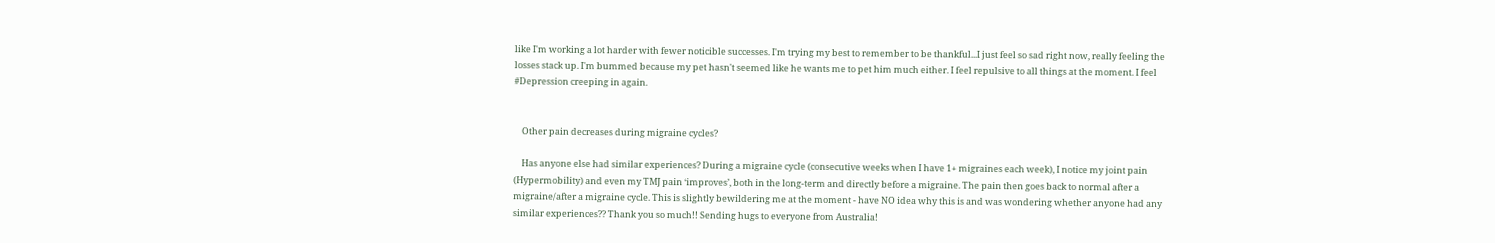like I'm working a lot harder with fewer noticible successes. I'm trying my best to remember to be thankful...I just feel so sad right now, really feeling the losses stack up. I'm bummed because my pet hasn't seemed like he wants me to pet him much either. I feel repulsive to all things at the moment. I feel #Depression creeping in again.


    Other pain decreases during migraine cycles?

    Has anyone else had similar experiences? During a migraine cycle (consecutive weeks when I have 1+ migraines each week), I notice my joint pain (Hypermobility) and even my TMJ pain ‘improves’, both in the long-term and directly before a migraine. The pain then goes back to normal after a migraine/after a migraine cycle. This is slightly bewildering me at the moment - have NO idea why this is and was wondering whether anyone had any similar experiences?? Thank you so much!! Sending hugs to everyone from Australia!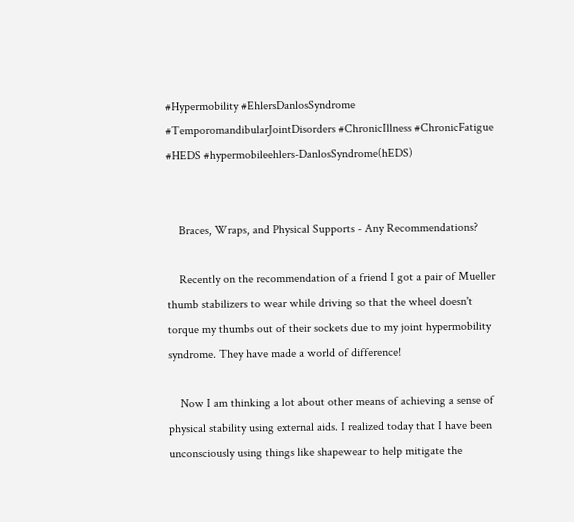#Hypermobility #EhlersDanlosSyndrome #TemporomandibularJointDisorders #ChronicIllness #ChronicFatigue #HEDS #hypermobileehlers-DanlosSyndrome(hEDS)


    Braces, Wraps, and Physical Supports - Any Recommendations?

    Recently on the recommendation of a friend I got a pair of Mueller thumb stabilizers to wear while driving so that the wheel doesn't torque my thumbs out of their sockets due to my joint hypermobility syndrome. They have made a world of difference!

    Now I am thinking a lot about other means of achieving a sense of physical stability using external aids. I realized today that I have been unconsciously using things like shapewear to help mitigate the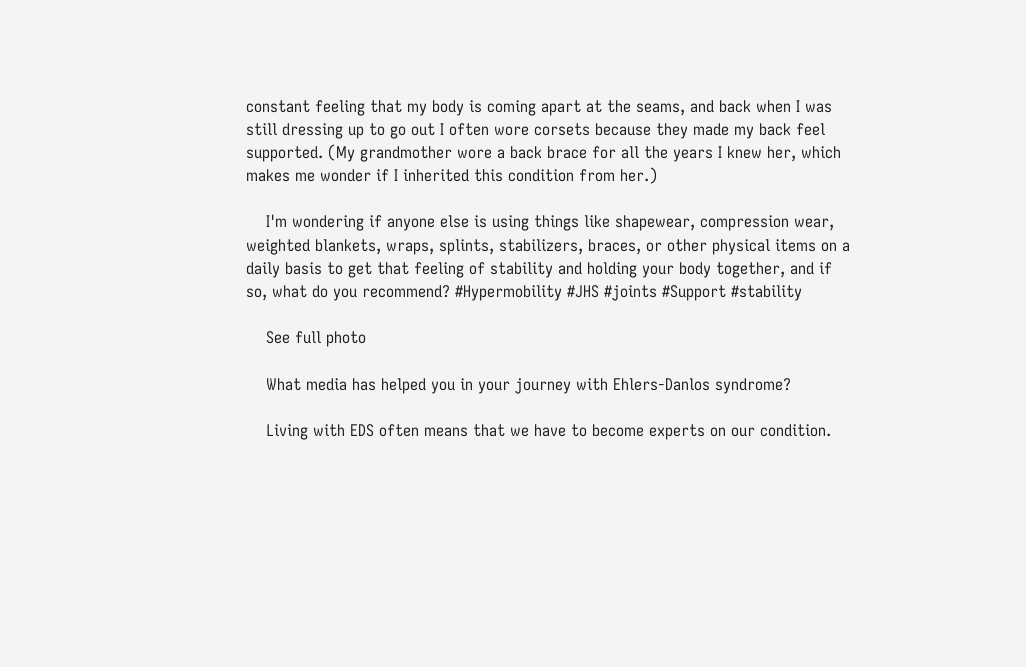constant feeling that my body is coming apart at the seams, and back when I was still dressing up to go out I often wore corsets because they made my back feel supported. (My grandmother wore a back brace for all the years I knew her, which makes me wonder if I inherited this condition from her.)

    I'm wondering if anyone else is using things like shapewear, compression wear, weighted blankets, wraps, splints, stabilizers, braces, or other physical items on a daily basis to get that feeling of stability and holding your body together, and if so, what do you recommend? #Hypermobility #JHS #joints #Support #stability

    See full photo

    What media has helped you in your journey with Ehlers-Danlos syndrome?

    Living with EDS often means that we have to become experts on our condition.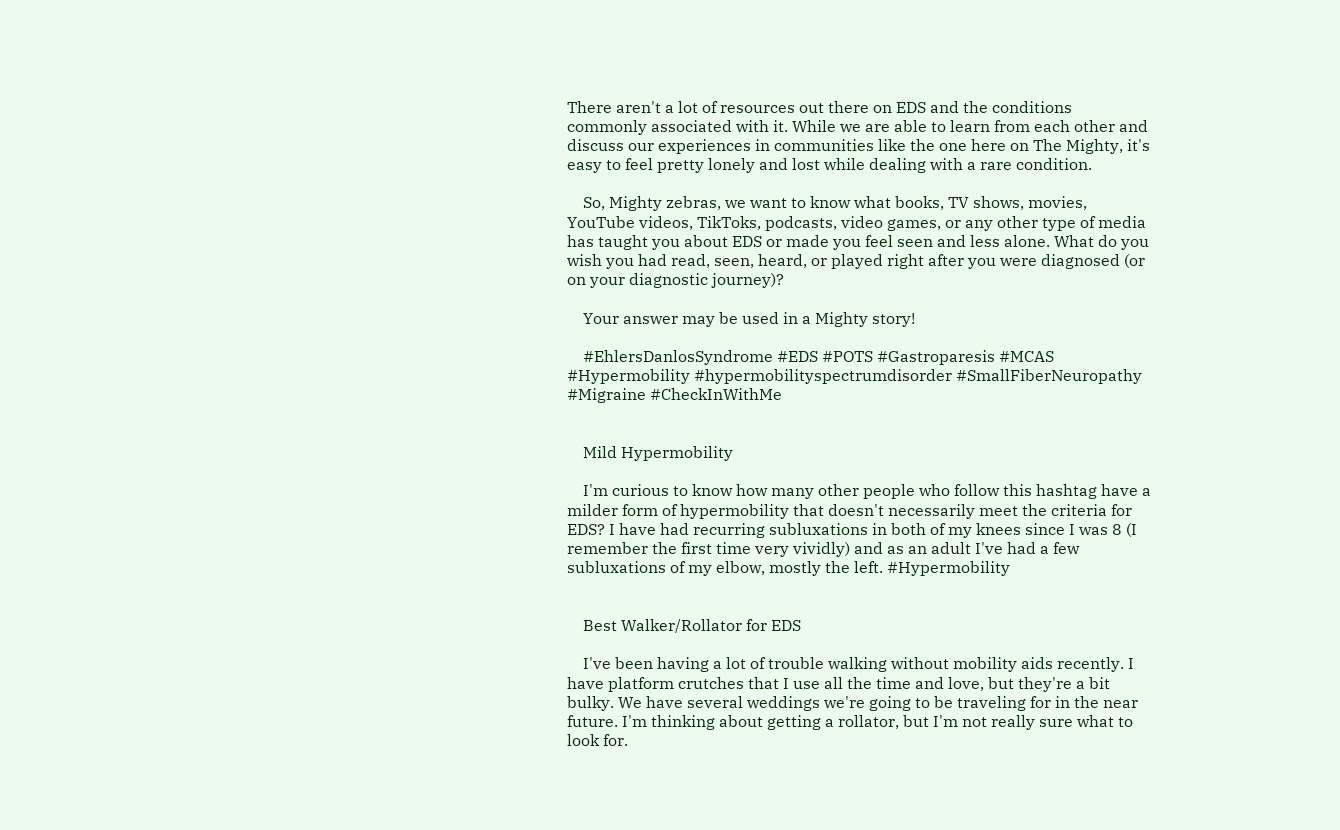There aren't a lot of resources out there on EDS and the conditions commonly associated with it. While we are able to learn from each other and discuss our experiences in communities like the one here on The Mighty, it's easy to feel pretty lonely and lost while dealing with a rare condition.

    So, Mighty zebras, we want to know what books, TV shows, movies, YouTube videos, TikToks, podcasts, video games, or any other type of media has taught you about EDS or made you feel seen and less alone. What do you wish you had read, seen, heard, or played right after you were diagnosed (or on your diagnostic journey)?

    Your answer may be used in a Mighty story!

    #EhlersDanlosSyndrome #EDS #POTS #Gastroparesis #MCAS #Hypermobility #hypermobilityspectrumdisorder #SmallFiberNeuropathy #Migraine #CheckInWithMe


    Mild Hypermobility

    I'm curious to know how many other people who follow this hashtag have a milder form of hypermobility that doesn't necessarily meet the criteria for EDS? I have had recurring subluxations in both of my knees since I was 8 (I remember the first time very vividly) and as an adult I've had a few subluxations of my elbow, mostly the left. #Hypermobility


    Best Walker/Rollator for EDS

    I've been having a lot of trouble walking without mobility aids recently. I have platform crutches that I use all the time and love, but they're a bit bulky. We have several weddings we're going to be traveling for in the near future. I'm thinking about getting a rollator, but I'm not really sure what to look for.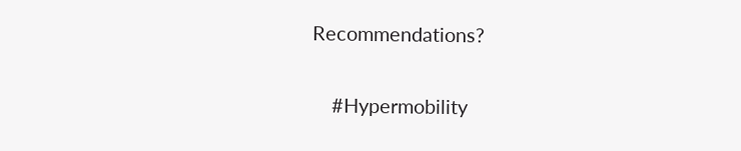Recommendations?

    #Hypermobility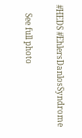#HEDS #EhlersDanlosSyndrome

    See full photo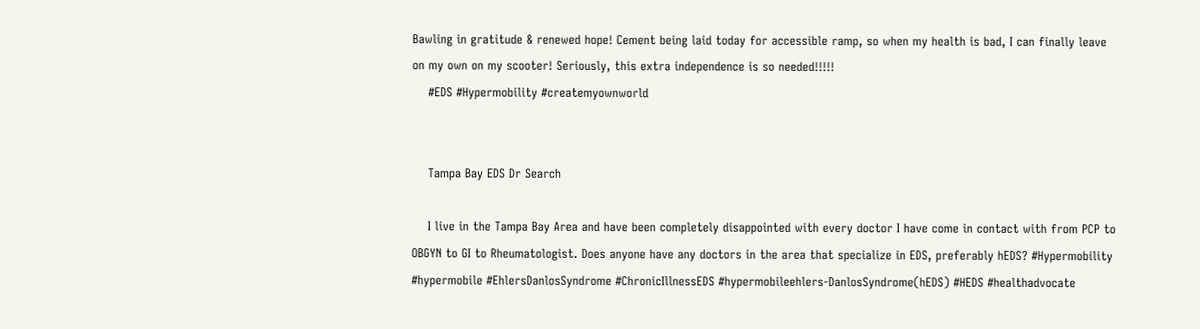Bawling in gratitude & renewed hope! Cement being laid today for accessible ramp, so when my health is bad, I can finally leave on my own on my scooter! Seriously, this extra independence is so needed!!!!!
    #EDS #Hypermobility #createmyownworld


    Tampa Bay EDS Dr Search

    I live in the Tampa Bay Area and have been completely disappointed with every doctor I have come in contact with from PCP to OBGYN to GI to Rheumatologist. Does anyone have any doctors in the area that specialize in EDS, preferably hEDS? #Hypermobility #hypermobile #EhlersDanlosSyndrome #ChronicIllnessEDS #hypermobileehlers-DanlosSyndrome(hEDS) #HEDS #healthadvocate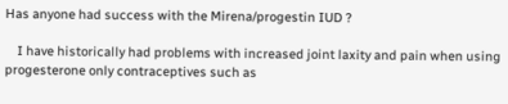Has anyone had success with the Mirena/progestin IUD ?

    I have historically had problems with increased joint laxity and pain when using progesterone only contraceptives such as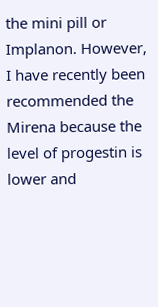the mini pill or Implanon. However, I have recently been recommended the Mirena because the level of progestin is lower and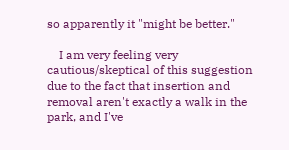so apparently it "might be better."

    I am very feeling very cautious/skeptical of this suggestion due to the fact that insertion and removal aren't exactly a walk in the park, and I've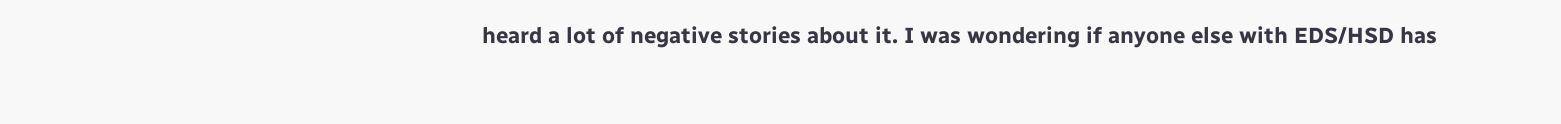heard a lot of negative stories about it. I was wondering if anyone else with EDS/HSD has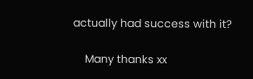actually had success with it?

    Many thanks xx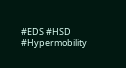#EDS #HSD #Hypermobility